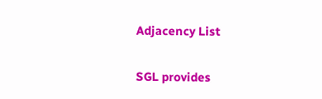Adjacency List

SGL provides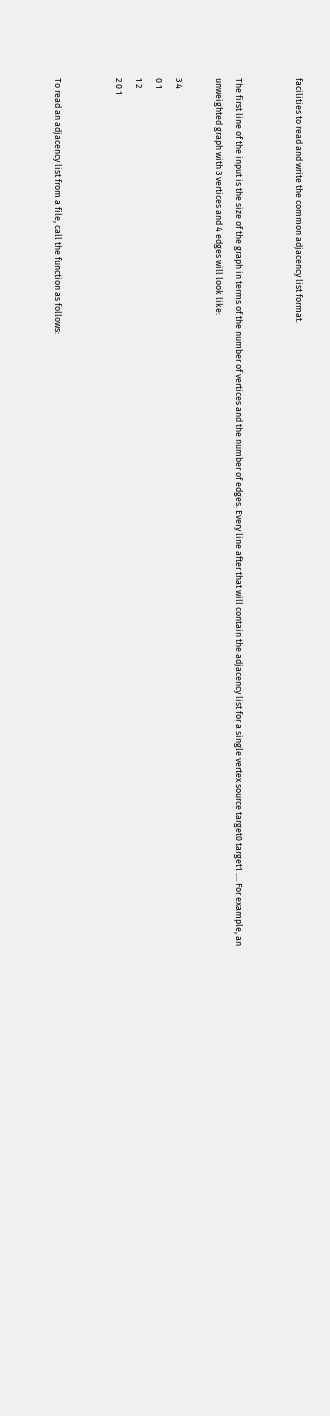facilities to read and write the common adjacency list format.


The first line of the input is the size of the graph in terms of the number of vertices and the number of edges. Every line after that will contain the adjacency list for a single vertex source target0 target1 .... For example, an unweighted graph with 3 vertices and 4 edges will look like:

3 4
0 1
1 2
2 0 1


To read an adjacency list from a file, call the function as follows: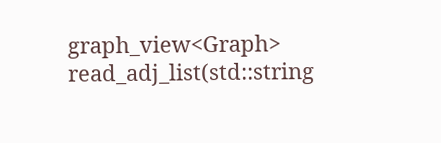graph_view<Graph> read_adj_list(std::string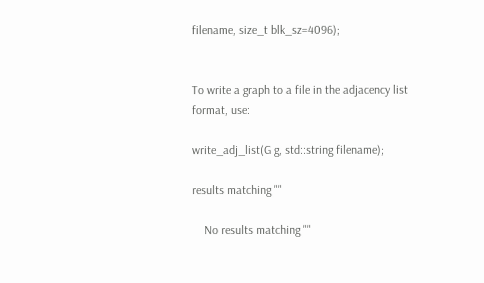filename, size_t blk_sz=4096);


To write a graph to a file in the adjacency list format, use:

write_adj_list(G g, std::string filename);

results matching ""

    No results matching ""